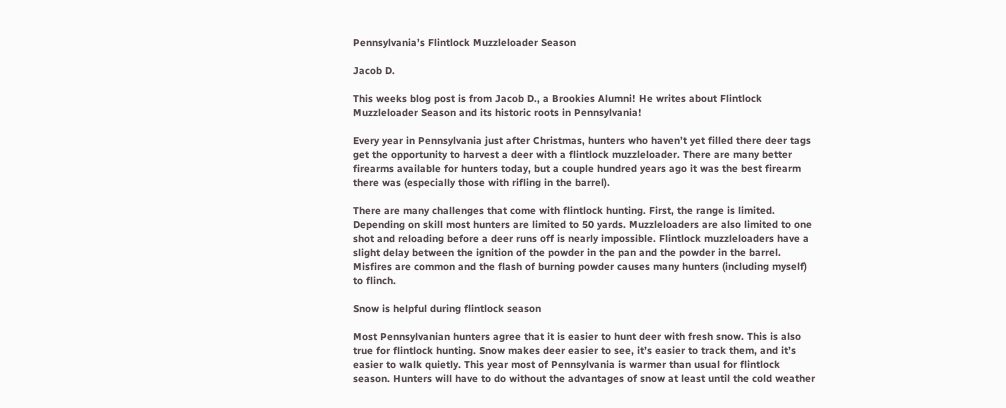Pennsylvania’s Flintlock Muzzleloader Season

Jacob D.

This weeks blog post is from Jacob D., a Brookies Alumni! He writes about Flintlock Muzzleloader Season and its historic roots in Pennsylvania!

Every year in Pennsylvania just after Christmas, hunters who haven’t yet filled there deer tags get the opportunity to harvest a deer with a flintlock muzzleloader. There are many better firearms available for hunters today, but a couple hundred years ago it was the best firearm there was (especially those with rifling in the barrel).

There are many challenges that come with flintlock hunting. First, the range is limited. Depending on skill most hunters are limited to 50 yards. Muzzleloaders are also limited to one shot and reloading before a deer runs off is nearly impossible. Flintlock muzzleloaders have a slight delay between the ignition of the powder in the pan and the powder in the barrel. Misfires are common and the flash of burning powder causes many hunters (including myself) to flinch.

Snow is helpful during flintlock season

Most Pennsylvanian hunters agree that it is easier to hunt deer with fresh snow. This is also true for flintlock hunting. Snow makes deer easier to see, it’s easier to track them, and it’s easier to walk quietly. This year most of Pennsylvania is warmer than usual for flintlock season. Hunters will have to do without the advantages of snow at least until the cold weather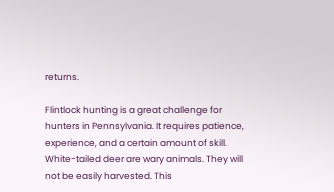returns.

Flintlock hunting is a great challenge for hunters in Pennsylvania. It requires patience, experience, and a certain amount of skill. White-tailed deer are wary animals. They will not be easily harvested. This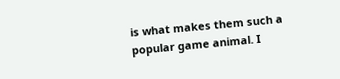is what makes them such a popular game animal. I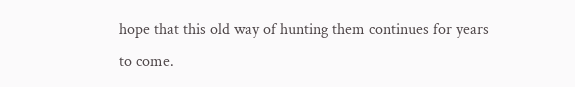hope that this old way of hunting them continues for years to come.